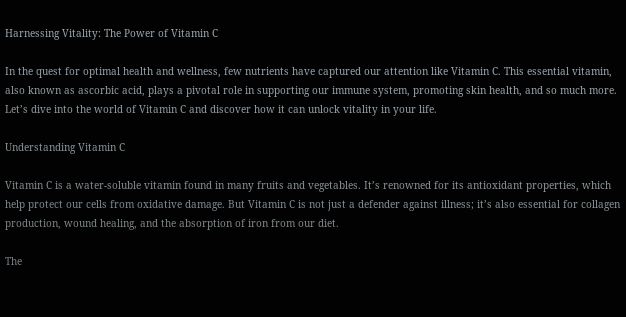Harnessing Vitality: The Power of Vitamin C

In the quest for optimal health and wellness, few nutrients have captured our attention like Vitamin C. This essential vitamin, also known as ascorbic acid, plays a pivotal role in supporting our immune system, promoting skin health, and so much more. Let’s dive into the world of Vitamin C and discover how it can unlock vitality in your life.

Understanding Vitamin C

Vitamin C is a water-soluble vitamin found in many fruits and vegetables. It’s renowned for its antioxidant properties, which help protect our cells from oxidative damage. But Vitamin C is not just a defender against illness; it’s also essential for collagen production, wound healing, and the absorption of iron from our diet.

The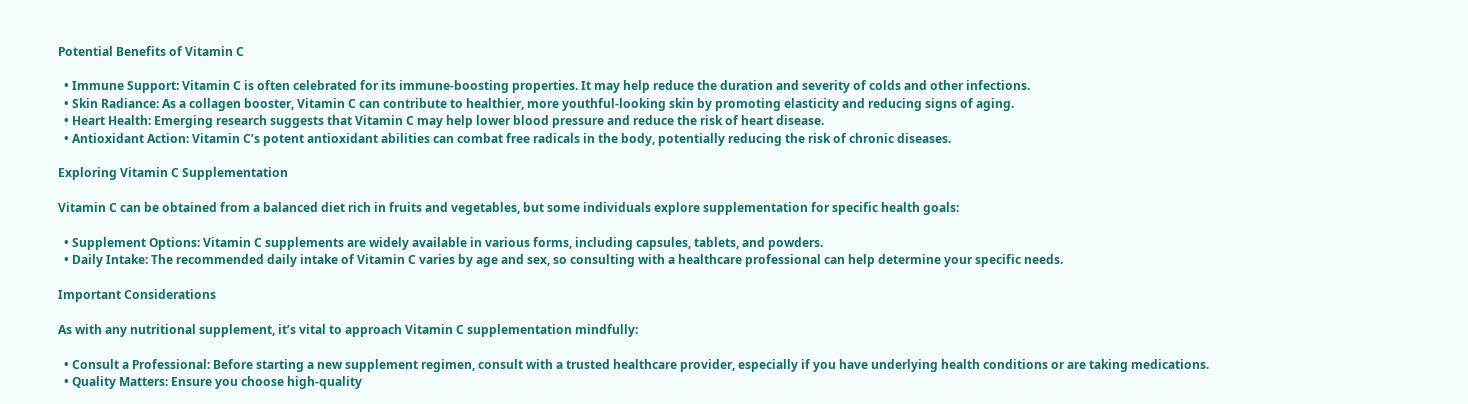Potential Benefits of Vitamin C

  • Immune Support: Vitamin C is often celebrated for its immune-boosting properties. It may help reduce the duration and severity of colds and other infections.
  • Skin Radiance: As a collagen booster, Vitamin C can contribute to healthier, more youthful-looking skin by promoting elasticity and reducing signs of aging.
  • Heart Health: Emerging research suggests that Vitamin C may help lower blood pressure and reduce the risk of heart disease.
  • Antioxidant Action: Vitamin C’s potent antioxidant abilities can combat free radicals in the body, potentially reducing the risk of chronic diseases.

Exploring Vitamin C Supplementation

Vitamin C can be obtained from a balanced diet rich in fruits and vegetables, but some individuals explore supplementation for specific health goals:

  • Supplement Options: Vitamin C supplements are widely available in various forms, including capsules, tablets, and powders.
  • Daily Intake: The recommended daily intake of Vitamin C varies by age and sex, so consulting with a healthcare professional can help determine your specific needs.

Important Considerations

As with any nutritional supplement, it’s vital to approach Vitamin C supplementation mindfully:

  • Consult a Professional: Before starting a new supplement regimen, consult with a trusted healthcare provider, especially if you have underlying health conditions or are taking medications.
  • Quality Matters: Ensure you choose high-quality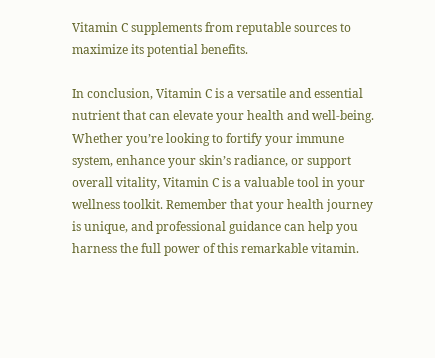Vitamin C supplements from reputable sources to maximize its potential benefits.

In conclusion, Vitamin C is a versatile and essential nutrient that can elevate your health and well-being. Whether you’re looking to fortify your immune system, enhance your skin’s radiance, or support overall vitality, Vitamin C is a valuable tool in your wellness toolkit. Remember that your health journey is unique, and professional guidance can help you harness the full power of this remarkable vitamin.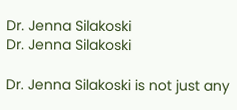Dr. Jenna Silakoski
Dr. Jenna Silakoski

Dr. Jenna Silakoski is not just any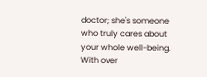doctor; she's someone who truly cares about your whole well-being. With over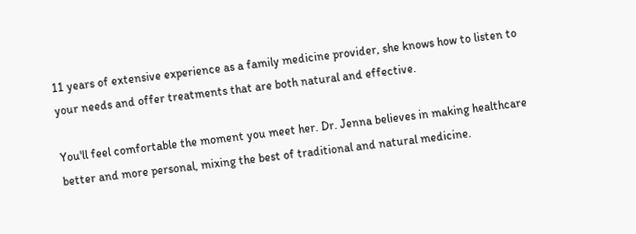11 years of extensive experience as a family medicine provider, she knows how to listen to your needs and offer treatments that are both natural and effective.

You'll feel comfortable the moment you meet her. Dr. Jenna believes in making healthcare better and more personal, mixing the best of traditional and natural medicine.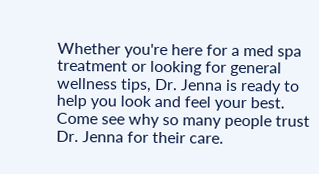Whether you're here for a med spa treatment or looking for general wellness tips, Dr. Jenna is ready to help you look and feel your best. Come see why so many people trust Dr. Jenna for their care.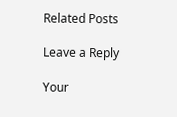Related Posts

Leave a Reply

Your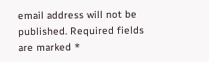email address will not be published. Required fields are marked *